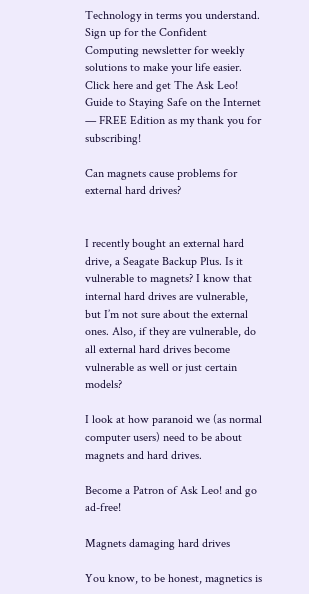Technology in terms you understand. Sign up for the Confident Computing newsletter for weekly solutions to make your life easier. Click here and get The Ask Leo! Guide to Staying Safe on the Internet — FREE Edition as my thank you for subscribing!

Can magnets cause problems for external hard drives?


I recently bought an external hard drive, a Seagate Backup Plus. Is it vulnerable to magnets? I know that internal hard drives are vulnerable, but I’m not sure about the external ones. Also, if they are vulnerable, do all external hard drives become vulnerable as well or just certain models?

I look at how paranoid we (as normal computer users) need to be about magnets and hard drives.

Become a Patron of Ask Leo! and go ad-free!

Magnets damaging hard drives

You know, to be honest, magnetics is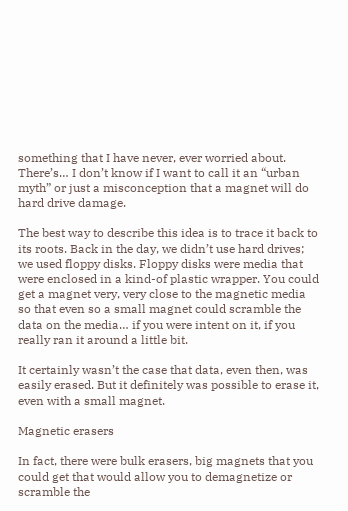something that I have never, ever worried about. There’s… I don’t know if I want to call it an “urban myth” or just a misconception that a magnet will do hard drive damage.

The best way to describe this idea is to trace it back to its roots. Back in the day, we didn’t use hard drives; we used floppy disks. Floppy disks were media that were enclosed in a kind-of plastic wrapper. You could get a magnet very, very close to the magnetic media so that even so a small magnet could scramble the data on the media… if you were intent on it, if you really ran it around a little bit.

It certainly wasn’t the case that data, even then, was easily erased. But it definitely was possible to erase it, even with a small magnet.

Magnetic erasers

In fact, there were bulk erasers, big magnets that you could get that would allow you to demagnetize or scramble the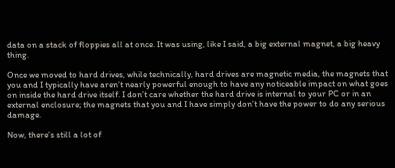data on a stack of floppies all at once. It was using, like I said, a big external magnet, a big heavy thing.

Once we moved to hard drives, while technically, hard drives are magnetic media, the magnets that you and I typically have aren’t nearly powerful enough to have any noticeable impact on what goes on inside the hard drive itself. I don’t care whether the hard drive is internal to your PC or in an external enclosure; the magnets that you and I have simply don’t have the power to do any serious damage.

Now, there’s still a lot of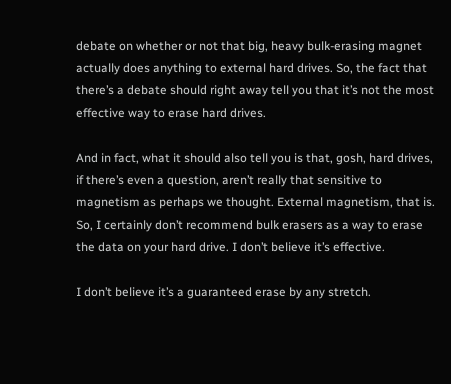debate on whether or not that big, heavy bulk-erasing magnet actually does anything to external hard drives. So, the fact that there’s a debate should right away tell you that it’s not the most effective way to erase hard drives.

And in fact, what it should also tell you is that, gosh, hard drives, if there’s even a question, aren’t really that sensitive to magnetism as perhaps we thought. External magnetism, that is. So, I certainly don’t recommend bulk erasers as a way to erase the data on your hard drive. I don’t believe it’s effective.

I don’t believe it’s a guaranteed erase by any stretch.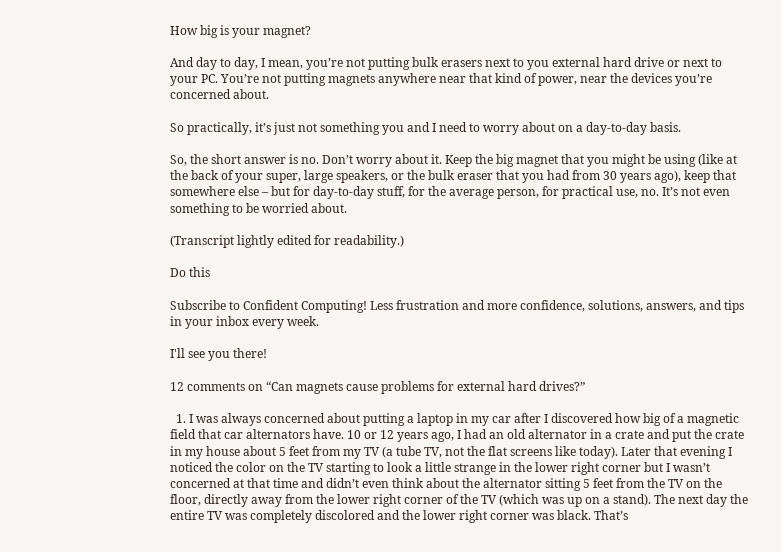How big is your magnet?

And day to day, I mean, you’re not putting bulk erasers next to you external hard drive or next to your PC. You’re not putting magnets anywhere near that kind of power, near the devices you’re concerned about.

So practically, it’s just not something you and I need to worry about on a day-to-day basis.

So, the short answer is no. Don’t worry about it. Keep the big magnet that you might be using (like at the back of your super, large speakers, or the bulk eraser that you had from 30 years ago), keep that somewhere else – but for day-to-day stuff, for the average person, for practical use, no. It’s not even something to be worried about.

(Transcript lightly edited for readability.)

Do this

Subscribe to Confident Computing! Less frustration and more confidence, solutions, answers, and tips in your inbox every week.

I'll see you there!

12 comments on “Can magnets cause problems for external hard drives?”

  1. I was always concerned about putting a laptop in my car after I discovered how big of a magnetic field that car alternators have. 10 or 12 years ago, I had an old alternator in a crate and put the crate in my house about 5 feet from my TV (a tube TV, not the flat screens like today). Later that evening I noticed the color on the TV starting to look a little strange in the lower right corner but I wasn’t concerned at that time and didn’t even think about the alternator sitting 5 feet from the TV on the floor, directly away from the lower right corner of the TV (which was up on a stand). The next day the entire TV was completely discolored and the lower right corner was black. That’s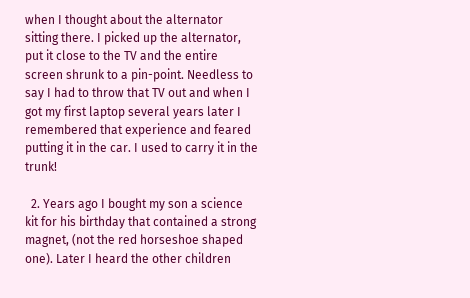when I thought about the alternator sitting there. I picked up the alternator, put it close to the TV and the entire screen shrunk to a pin-point. Needless to say I had to throw that TV out and when I got my first laptop several years later I remembered that experience and feared putting it in the car. I used to carry it in the trunk!

  2. Years ago I bought my son a science kit for his birthday that contained a strong magnet, (not the red horseshoe shaped one). Later I heard the other children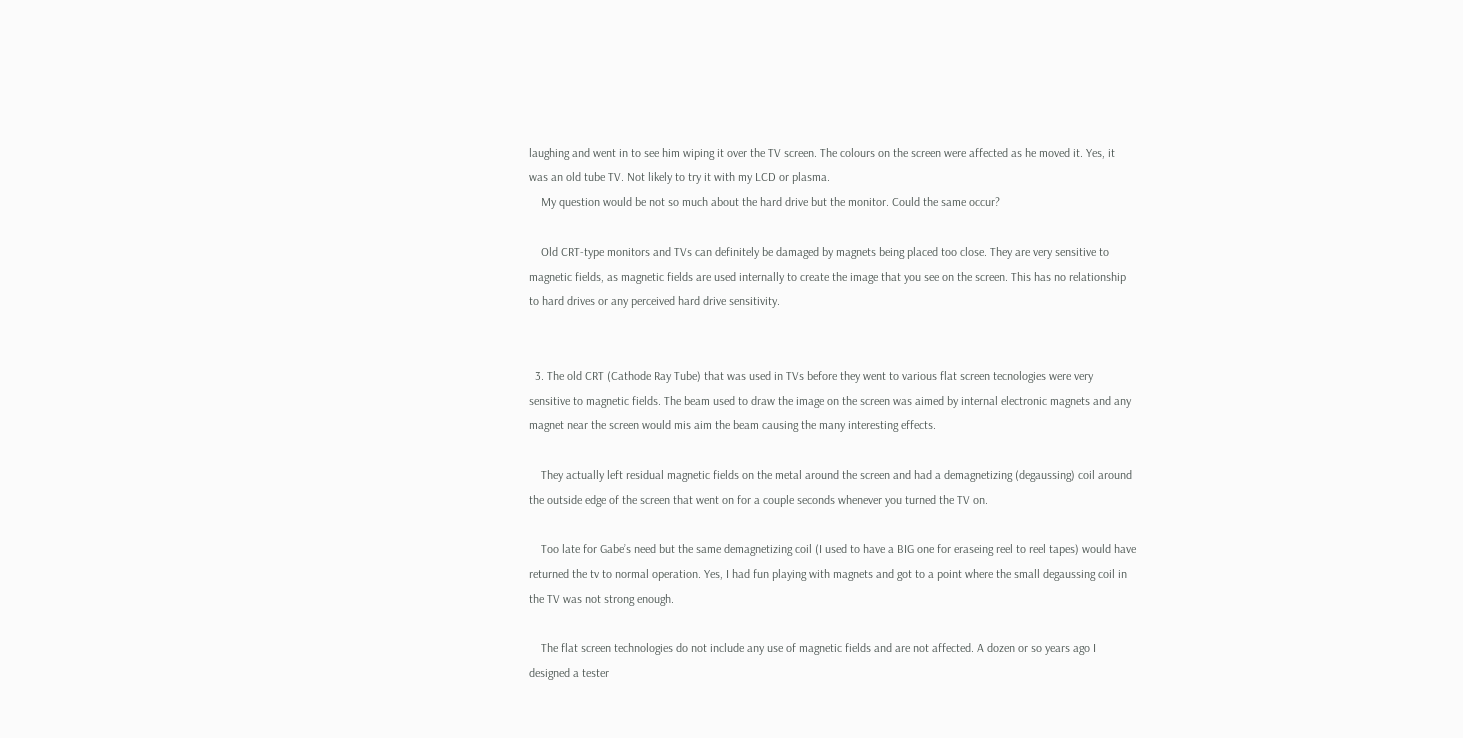laughing and went in to see him wiping it over the TV screen. The colours on the screen were affected as he moved it. Yes, it was an old tube TV. Not likely to try it with my LCD or plasma.
    My question would be not so much about the hard drive but the monitor. Could the same occur?

    Old CRT-type monitors and TVs can definitely be damaged by magnets being placed too close. They are very sensitive to magnetic fields, as magnetic fields are used internally to create the image that you see on the screen. This has no relationship to hard drives or any perceived hard drive sensitivity.


  3. The old CRT (Cathode Ray Tube) that was used in TVs before they went to various flat screen tecnologies were very sensitive to magnetic fields. The beam used to draw the image on the screen was aimed by internal electronic magnets and any magnet near the screen would mis aim the beam causing the many interesting effects.

    They actually left residual magnetic fields on the metal around the screen and had a demagnetizing (degaussing) coil around the outside edge of the screen that went on for a couple seconds whenever you turned the TV on.

    Too late for Gabe’s need but the same demagnetizing coil (I used to have a BIG one for eraseing reel to reel tapes) would have returned the tv to normal operation. Yes, I had fun playing with magnets and got to a point where the small degaussing coil in the TV was not strong enough.

    The flat screen technologies do not include any use of magnetic fields and are not affected. A dozen or so years ago I designed a tester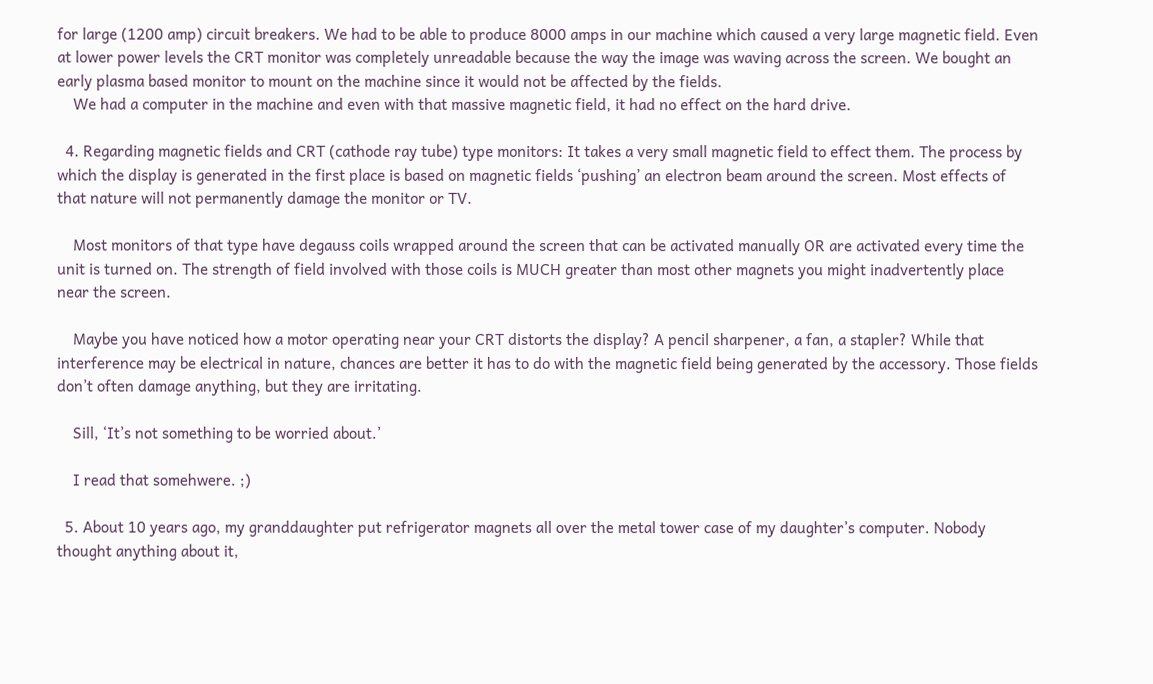for large (1200 amp) circuit breakers. We had to be able to produce 8000 amps in our machine which caused a very large magnetic field. Even at lower power levels the CRT monitor was completely unreadable because the way the image was waving across the screen. We bought an early plasma based monitor to mount on the machine since it would not be affected by the fields.
    We had a computer in the machine and even with that massive magnetic field, it had no effect on the hard drive.

  4. Regarding magnetic fields and CRT (cathode ray tube) type monitors: It takes a very small magnetic field to effect them. The process by which the display is generated in the first place is based on magnetic fields ‘pushing’ an electron beam around the screen. Most effects of that nature will not permanently damage the monitor or TV.

    Most monitors of that type have degauss coils wrapped around the screen that can be activated manually OR are activated every time the unit is turned on. The strength of field involved with those coils is MUCH greater than most other magnets you might inadvertently place near the screen.

    Maybe you have noticed how a motor operating near your CRT distorts the display? A pencil sharpener, a fan, a stapler? While that interference may be electrical in nature, chances are better it has to do with the magnetic field being generated by the accessory. Those fields don’t often damage anything, but they are irritating.

    Sill, ‘It’s not something to be worried about.’

    I read that somehwere. ;)

  5. About 10 years ago, my granddaughter put refrigerator magnets all over the metal tower case of my daughter’s computer. Nobody thought anything about it,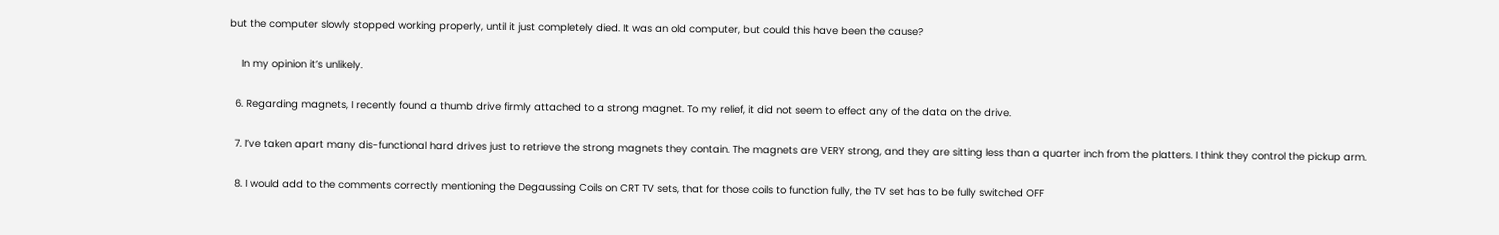but the computer slowly stopped working properly, until it just completely died. It was an old computer, but could this have been the cause?

    In my opinion it’s unlikely.

  6. Regarding magnets, I recently found a thumb drive firmly attached to a strong magnet. To my relief, it did not seem to effect any of the data on the drive.

  7. I’ve taken apart many dis-functional hard drives just to retrieve the strong magnets they contain. The magnets are VERY strong, and they are sitting less than a quarter inch from the platters. I think they control the pickup arm.

  8. I would add to the comments correctly mentioning the Degaussing Coils on CRT TV sets, that for those coils to function fully, the TV set has to be fully switched OFF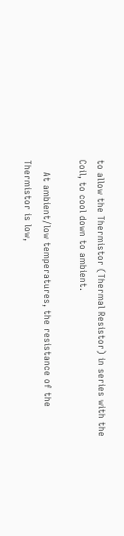to allow the Thermistor (Thermal Resistor) in series with the Coil, to cool down to ambient.

    At ambient/low temperatures, the resistance of the Thermistor is low,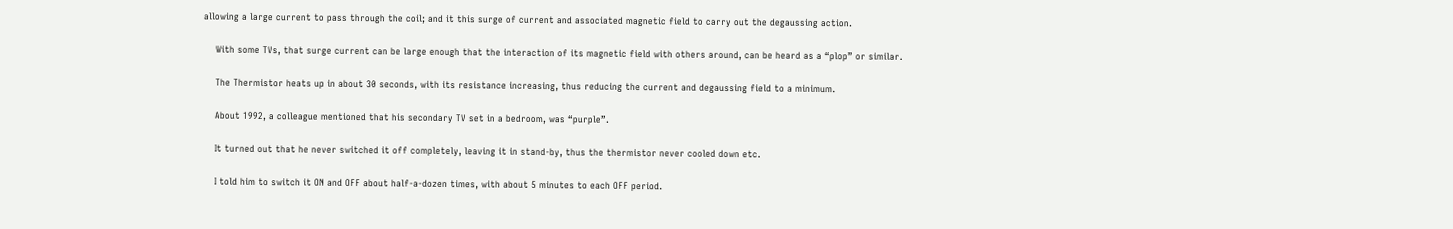allowing a large current to pass through the coil; and it this surge of current and associated magnetic field to carry out the degaussing action.

    With some TVs, that surge current can be large enough that the interaction of its magnetic field with others around, can be heard as a “plop” or similar.

    The Thermistor heats up in about 30 seconds, with its resistance increasing, thus reducing the current and degaussing field to a minimum.

    About 1992, a colleague mentioned that his secondary TV set in a bedroom, was “purple”.

    It turned out that he never switched it off completely, leaving it in stand-by, thus the thermistor never cooled down etc.

    I told him to switch it ON and OFF about half-a-dozen times, with about 5 minutes to each OFF period.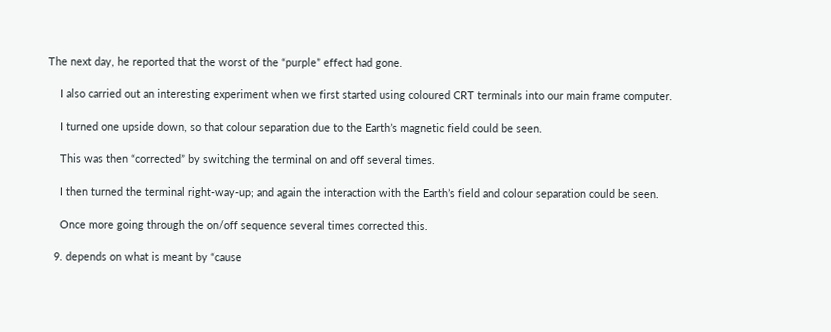The next day, he reported that the worst of the “purple” effect had gone.

    I also carried out an interesting experiment when we first started using coloured CRT terminals into our main frame computer.

    I turned one upside down, so that colour separation due to the Earth’s magnetic field could be seen.

    This was then “corrected” by switching the terminal on and off several times.

    I then turned the terminal right-way-up; and again the interaction with the Earth’s field and colour separation could be seen.

    Once more going through the on/off sequence several times corrected this.

  9. depends on what is meant by “cause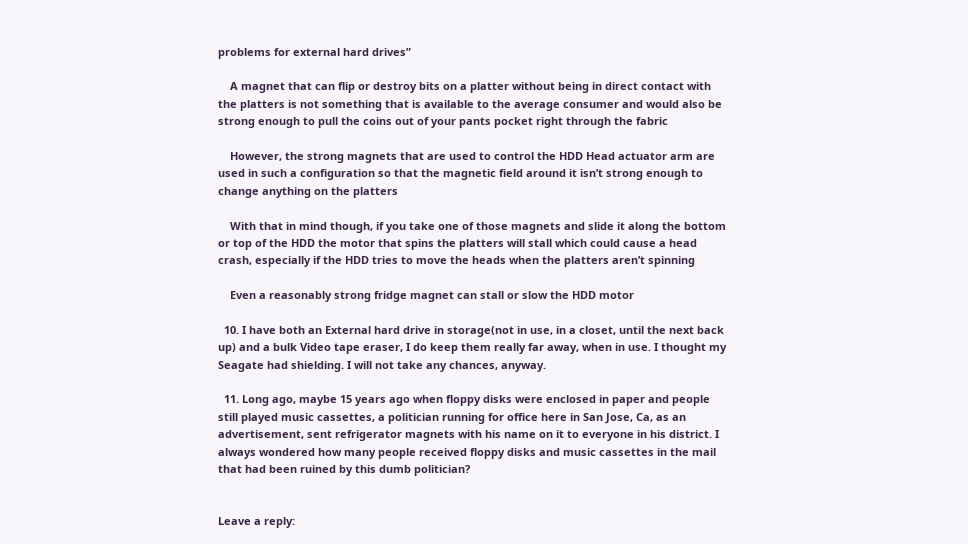problems for external hard drives”

    A magnet that can flip or destroy bits on a platter without being in direct contact with the platters is not something that is available to the average consumer and would also be strong enough to pull the coins out of your pants pocket right through the fabric

    However, the strong magnets that are used to control the HDD Head actuator arm are used in such a configuration so that the magnetic field around it isn’t strong enough to change anything on the platters

    With that in mind though, if you take one of those magnets and slide it along the bottom or top of the HDD the motor that spins the platters will stall which could cause a head crash, especially if the HDD tries to move the heads when the platters aren’t spinning

    Even a reasonably strong fridge magnet can stall or slow the HDD motor

  10. I have both an External hard drive in storage(not in use, in a closet, until the next back up) and a bulk Video tape eraser, I do keep them really far away, when in use. I thought my Seagate had shielding. I will not take any chances, anyway.

  11. Long ago, maybe 15 years ago when floppy disks were enclosed in paper and people still played music cassettes, a politician running for office here in San Jose, Ca, as an advertisement, sent refrigerator magnets with his name on it to everyone in his district. I always wondered how many people received floppy disks and music cassettes in the mail that had been ruined by this dumb politician?


Leave a reply: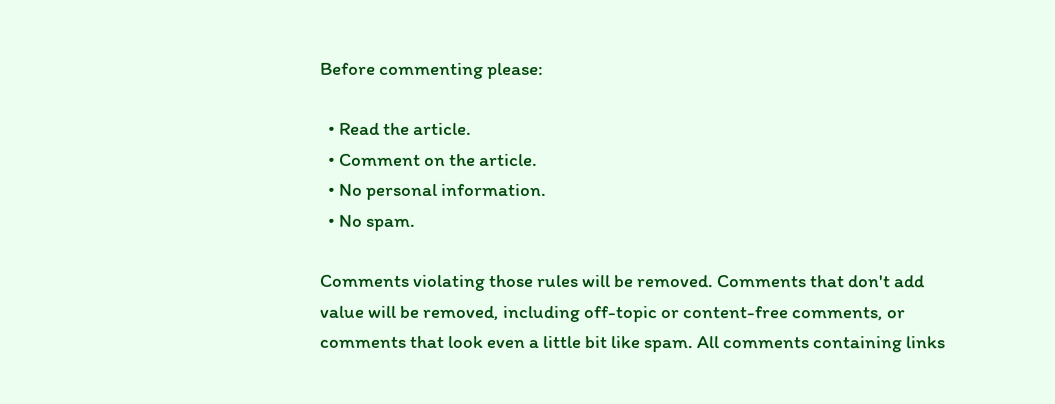Before commenting please:

  • Read the article.
  • Comment on the article.
  • No personal information.
  • No spam.

Comments violating those rules will be removed. Comments that don't add value will be removed, including off-topic or content-free comments, or comments that look even a little bit like spam. All comments containing links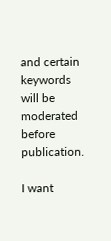and certain keywords will be moderated before publication.

I want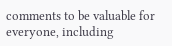comments to be valuable for everyone, including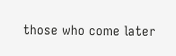those who come later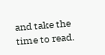and take the time to read.